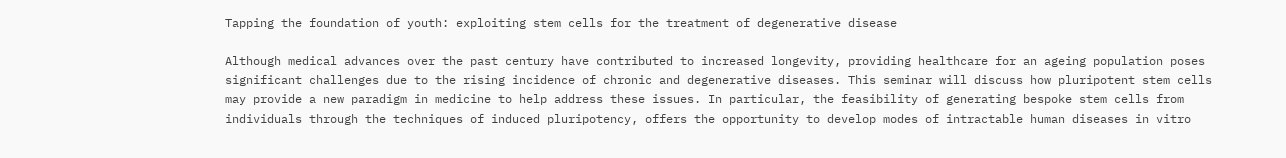Tapping the foundation of youth: exploiting stem cells for the treatment of degenerative disease

Although medical advances over the past century have contributed to increased longevity, providing healthcare for an ageing population poses significant challenges due to the rising incidence of chronic and degenerative diseases. This seminar will discuss how pluripotent stem cells may provide a new paradigm in medicine to help address these issues. In particular, the feasibility of generating bespoke stem cells from individuals through the techniques of induced pluripotency, offers the opportunity to develop modes of intractable human diseases in vitro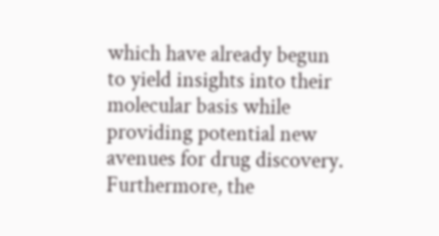which have already begun to yield insights into their molecular basis while providing potential new avenues for drug discovery. Furthermore, the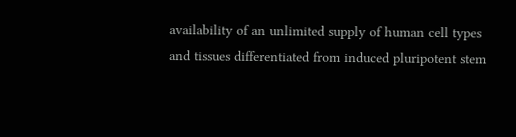availability of an unlimited supply of human cell types and tissues differentiated from induced pluripotent stem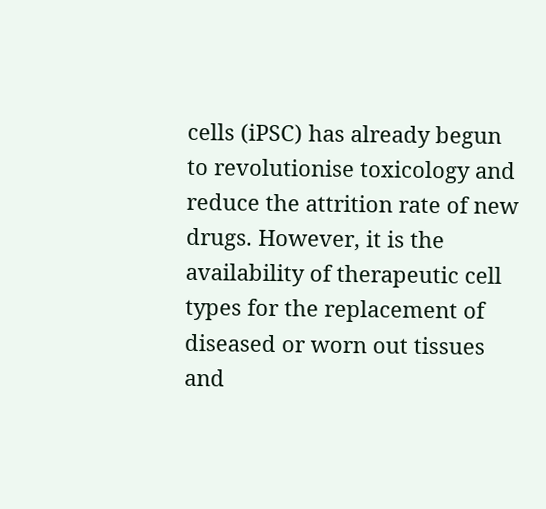cells (iPSC) has already begun to revolutionise toxicology and reduce the attrition rate of new drugs. However, it is the availability of therapeutic cell types for the replacement of diseased or worn out tissues and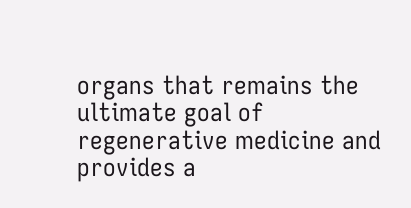organs that remains the ultimate goal of regenerative medicine and provides a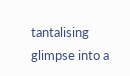tantalising glimpse into a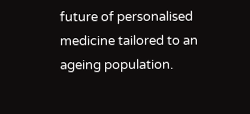future of personalised medicine tailored to an ageing population.